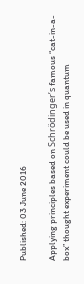Published: 03 June 2016

Applying principles based on Schrödinger’s famous “cat-in-a-box” thought experiment could be used in quantum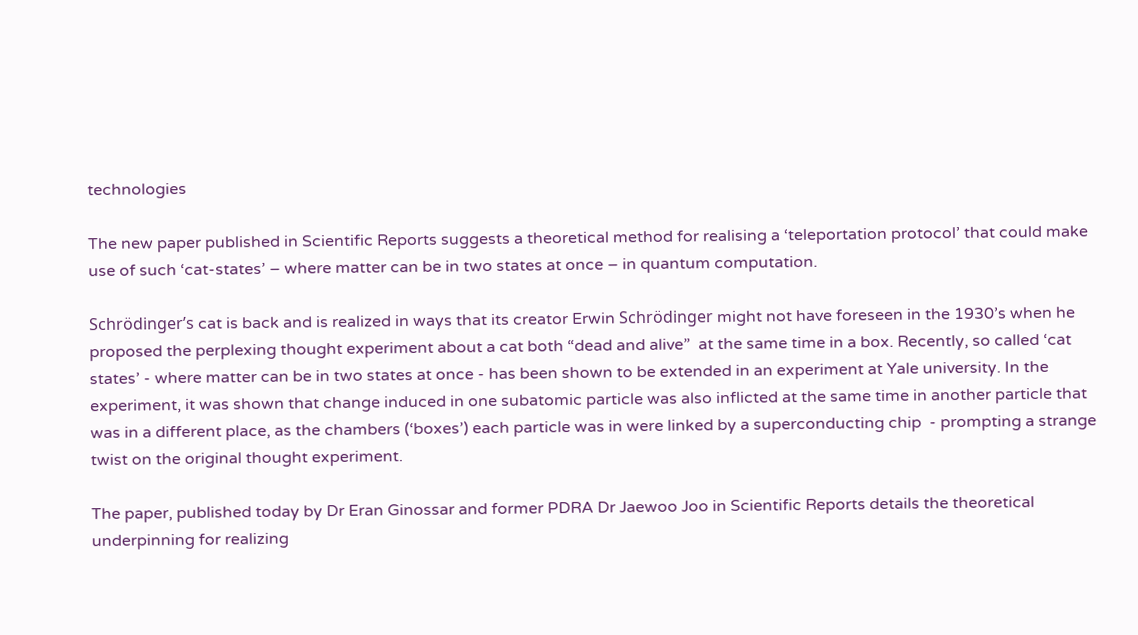technologies

The new paper published in Scientific Reports suggests a theoretical method for realising a ‘teleportation protocol’ that could make use of such ‘cat-states’ – where matter can be in two states at once – in quantum computation.

Schrödinger’s cat is back and is realized in ways that its creator Erwin Schrödinger might not have foreseen in the 1930’s when he proposed the perplexing thought experiment about a cat both “dead and alive”  at the same time in a box. Recently, so called ‘cat states’ - where matter can be in two states at once - has been shown to be extended in an experiment at Yale university. In the experiment, it was shown that change induced in one subatomic particle was also inflicted at the same time in another particle that was in a different place, as the chambers (‘boxes’) each particle was in were linked by a superconducting chip  - prompting a strange twist on the original thought experiment.

The paper, published today by Dr Eran Ginossar and former PDRA Dr Jaewoo Joo in Scientific Reports details the theoretical underpinning for realizing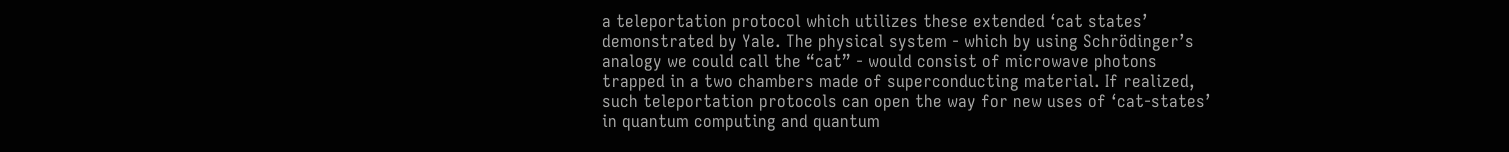a teleportation protocol which utilizes these extended ‘cat states’ demonstrated by Yale. The physical system - which by using Schrödinger’s analogy we could call the “cat” - would consist of microwave photons trapped in a two chambers made of superconducting material. If realized, such teleportation protocols can open the way for new uses of ‘cat-states’ in quantum computing and quantum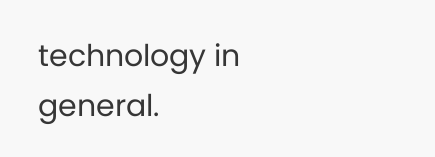technology in general.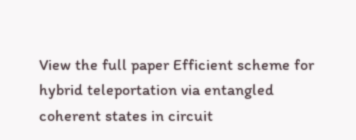View the full paper Efficient scheme for hybrid teleportation via entangled coherent states in circuit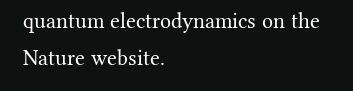quantum electrodynamics on the Nature website.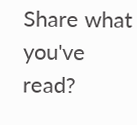Share what you've read?